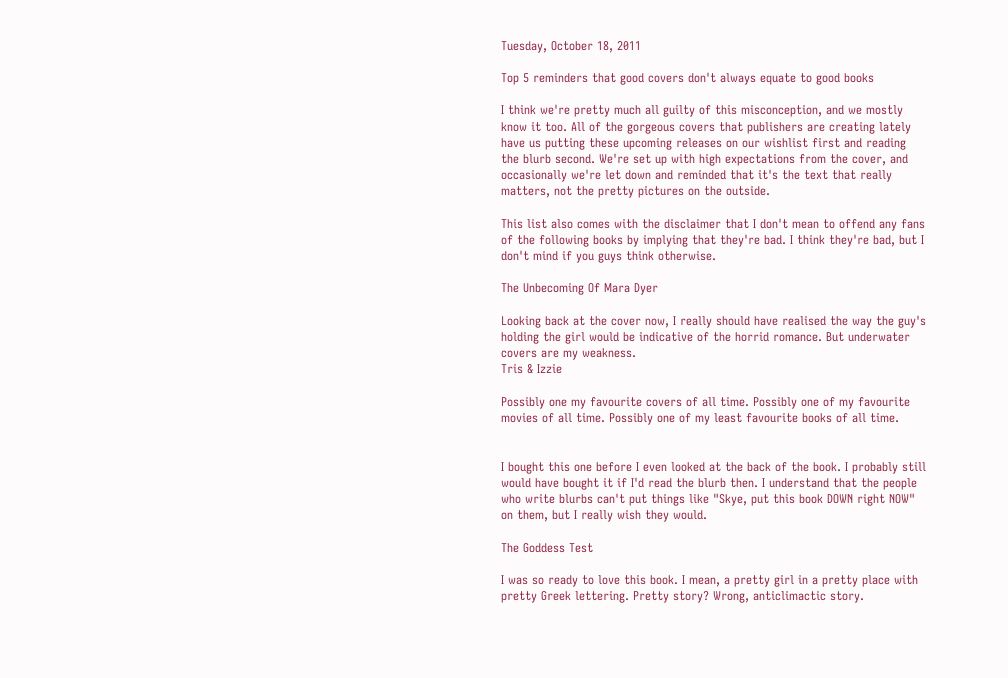Tuesday, October 18, 2011

Top 5 reminders that good covers don't always equate to good books

I think we're pretty much all guilty of this misconception, and we mostly know it too. All of the gorgeous covers that publishers are creating lately have us putting these upcoming releases on our wishlist first and reading the blurb second. We're set up with high expectations from the cover, and occasionally we're let down and reminded that it's the text that really matters, not the pretty pictures on the outside.

This list also comes with the disclaimer that I don't mean to offend any fans of the following books by implying that they're bad. I think they're bad, but I don't mind if you guys think otherwise.

The Unbecoming Of Mara Dyer

Looking back at the cover now, I really should have realised the way the guy's holding the girl would be indicative of the horrid romance. But underwater covers are my weakness.
Tris & Izzie

Possibly one my favourite covers of all time. Possibly one of my favourite movies of all time. Possibly one of my least favourite books of all time.


I bought this one before I even looked at the back of the book. I probably still would have bought it if I'd read the blurb then. I understand that the people who write blurbs can't put things like "Skye, put this book DOWN right NOW" on them, but I really wish they would.

The Goddess Test

I was so ready to love this book. I mean, a pretty girl in a pretty place with pretty Greek lettering. Pretty story? Wrong, anticlimactic story.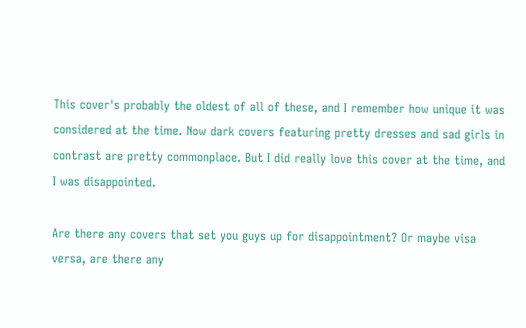This cover's probably the oldest of all of these, and I remember how unique it was considered at the time. Now dark covers featuring pretty dresses and sad girls in contrast are pretty commonplace. But I did really love this cover at the time, and I was disappointed.

Are there any covers that set you guys up for disappointment? Or maybe visa versa, are there any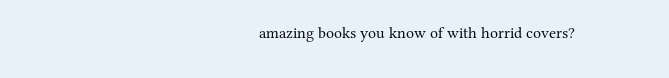amazing books you know of with horrid covers?